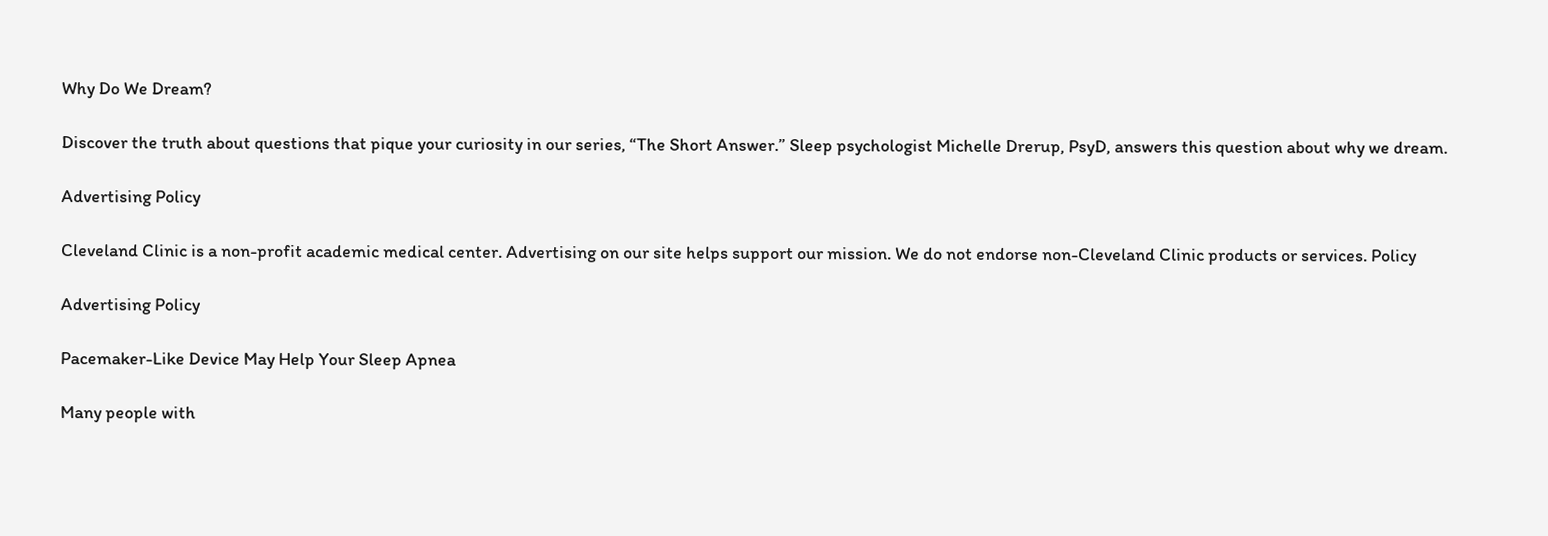Why Do We Dream?

Discover the truth about questions that pique your curiosity in our series, “The Short Answer.” Sleep psychologist Michelle Drerup, PsyD, answers this question about why we dream.

Advertising Policy

Cleveland Clinic is a non-profit academic medical center. Advertising on our site helps support our mission. We do not endorse non-Cleveland Clinic products or services. Policy

Advertising Policy

Pacemaker-Like Device May Help Your Sleep Apnea

Many people with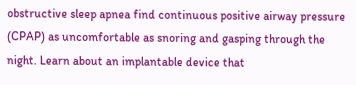obstructive sleep apnea find continuous positive airway pressure (CPAP) as uncomfortable as snoring and gasping through the night. Learn about an implantable device that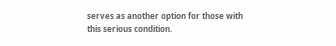serves as another option for those with this serious condition.